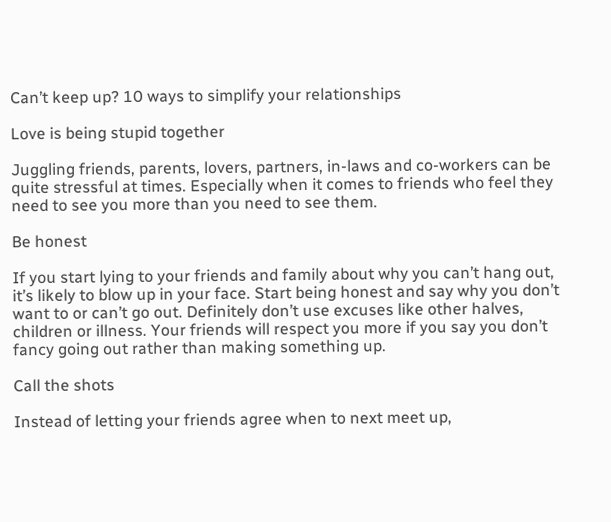Can’t keep up? 10 ways to simplify your relationships

Love is being stupid together

Juggling friends, parents, lovers, partners, in-laws and co-workers can be quite stressful at times. Especially when it comes to friends who feel they need to see you more than you need to see them.

Be honest

If you start lying to your friends and family about why you can’t hang out, it’s likely to blow up in your face. Start being honest and say why you don’t want to or can’t go out. Definitely don’t use excuses like other halves, children or illness. Your friends will respect you more if you say you don’t fancy going out rather than making something up.

Call the shots

Instead of letting your friends agree when to next meet up,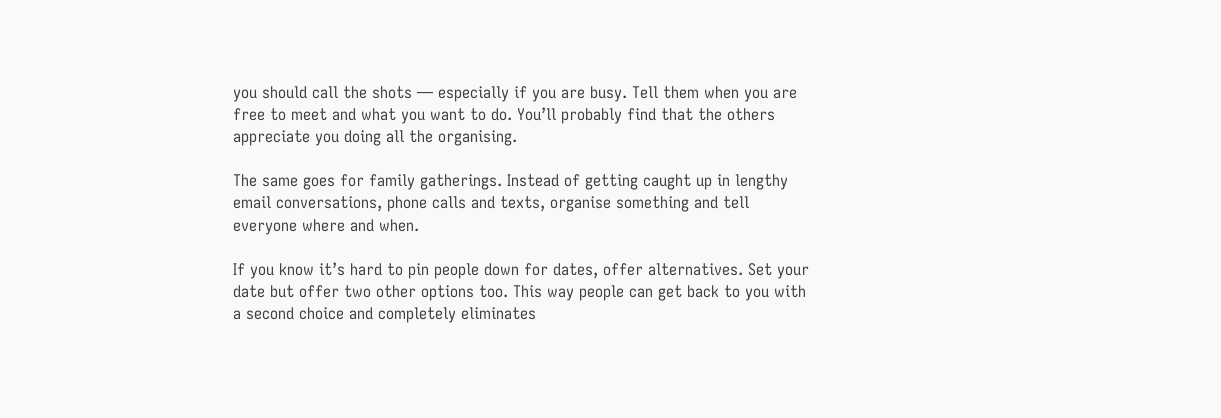you should call the shots — especially if you are busy. Tell them when you are free to meet and what you want to do. You’ll probably find that the others appreciate you doing all the organising.

The same goes for family gatherings. Instead of getting caught up in lengthy email conversations, phone calls and texts, organise something and tell everyone where and when.

If you know it’s hard to pin people down for dates, offer alternatives. Set your date but offer two other options too. This way people can get back to you with a second choice and completely eliminates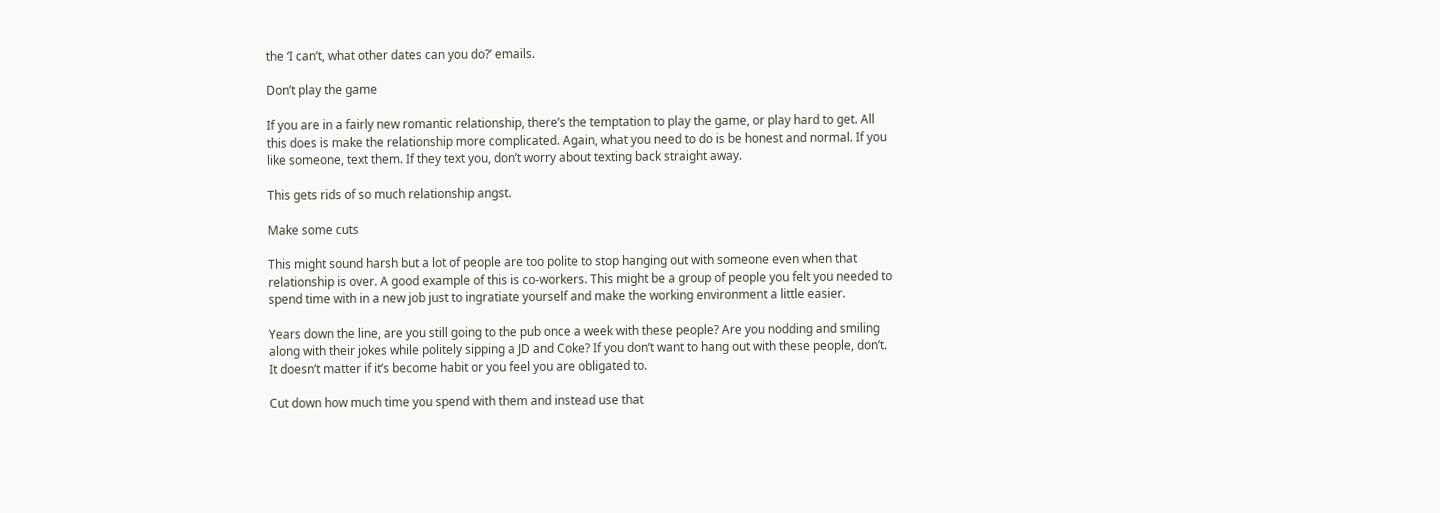the ‘I can’t, what other dates can you do?’ emails.

Don’t play the game

If you are in a fairly new romantic relationship, there’s the temptation to play the game, or play hard to get. All this does is make the relationship more complicated. Again, what you need to do is be honest and normal. If you like someone, text them. If they text you, don’t worry about texting back straight away.

This gets rids of so much relationship angst.

Make some cuts

This might sound harsh but a lot of people are too polite to stop hanging out with someone even when that relationship is over. A good example of this is co-workers. This might be a group of people you felt you needed to spend time with in a new job just to ingratiate yourself and make the working environment a little easier.

Years down the line, are you still going to the pub once a week with these people? Are you nodding and smiling along with their jokes while politely sipping a JD and Coke? If you don’t want to hang out with these people, don’t. It doesn’t matter if it’s become habit or you feel you are obligated to.

Cut down how much time you spend with them and instead use that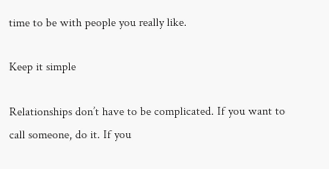time to be with people you really like.

Keep it simple

Relationships don’t have to be complicated. If you want to call someone, do it. If you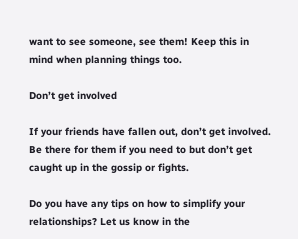want to see someone, see them! Keep this in mind when planning things too.

Don’t get involved

If your friends have fallen out, don’t get involved. Be there for them if you need to but don’t get caught up in the gossip or fights.

Do you have any tips on how to simplify your relationships? Let us know in the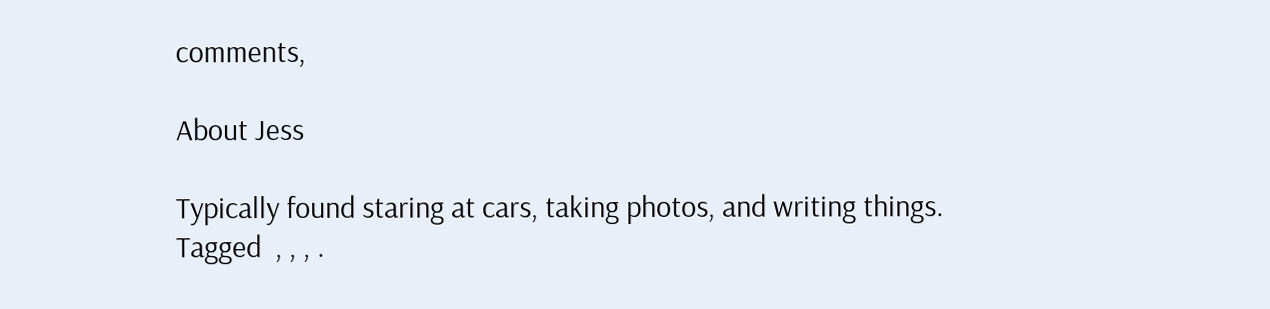comments,

About Jess

Typically found staring at cars, taking photos, and writing things.
Tagged  , , , .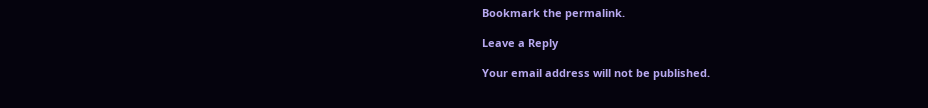Bookmark the permalink.

Leave a Reply

Your email address will not be published.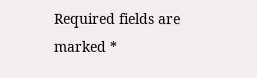Required fields are marked *